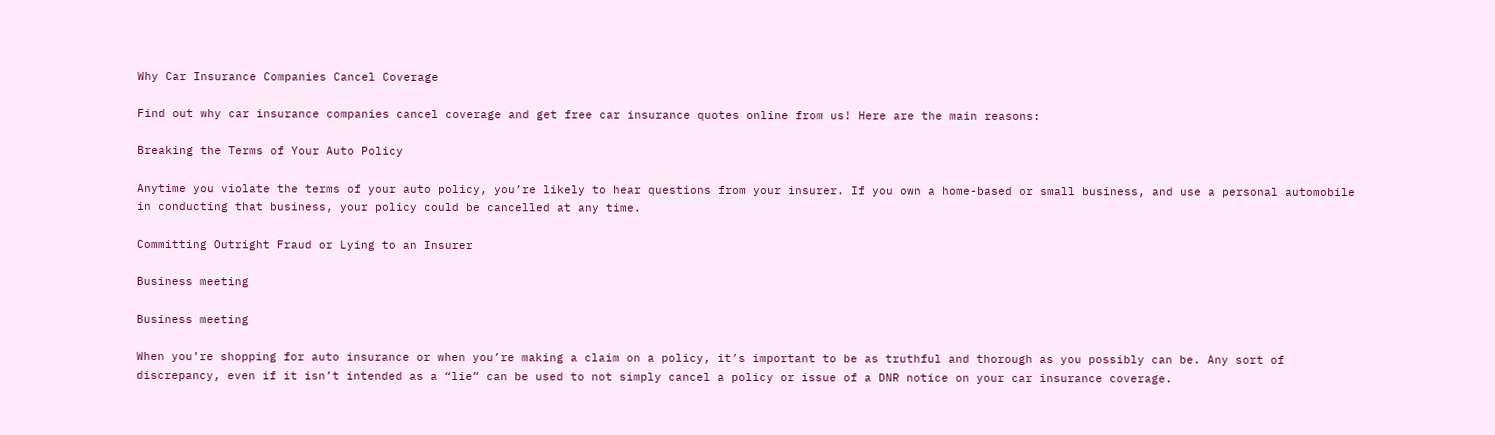Why Car Insurance Companies Cancel Coverage

Find out why car insurance companies cancel coverage and get free car insurance quotes online from us! Here are the main reasons:

Breaking the Terms of Your Auto Policy

Anytime you violate the terms of your auto policy, you’re likely to hear questions from your insurer. If you own a home-based or small business, and use a personal automobile in conducting that business, your policy could be cancelled at any time.

Committing Outright Fraud or Lying to an Insurer

Business meeting

Business meeting

When you’re shopping for auto insurance or when you’re making a claim on a policy, it’s important to be as truthful and thorough as you possibly can be. Any sort of discrepancy, even if it isn’t intended as a “lie” can be used to not simply cancel a policy or issue of a DNR notice on your car insurance coverage.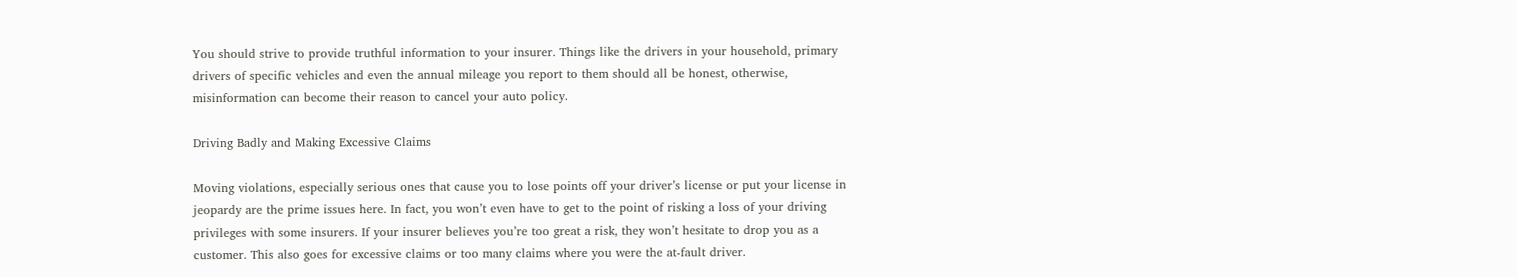You should strive to provide truthful information to your insurer. Things like the drivers in your household, primary drivers of specific vehicles and even the annual mileage you report to them should all be honest, otherwise, misinformation can become their reason to cancel your auto policy.

Driving Badly and Making Excessive Claims

Moving violations, especially serious ones that cause you to lose points off your driver’s license or put your license in jeopardy are the prime issues here. In fact, you won’t even have to get to the point of risking a loss of your driving privileges with some insurers. If your insurer believes you’re too great a risk, they won’t hesitate to drop you as a customer. This also goes for excessive claims or too many claims where you were the at-fault driver.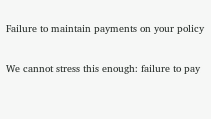Failure to maintain payments on your policy

We cannot stress this enough: failure to pay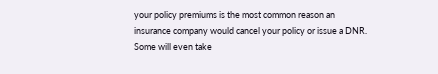your policy premiums is the most common reason an insurance company would cancel your policy or issue a DNR. Some will even take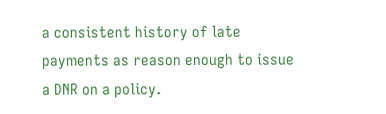a consistent history of late payments as reason enough to issue a DNR on a policy.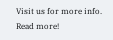Visit us for more info.  Read more!